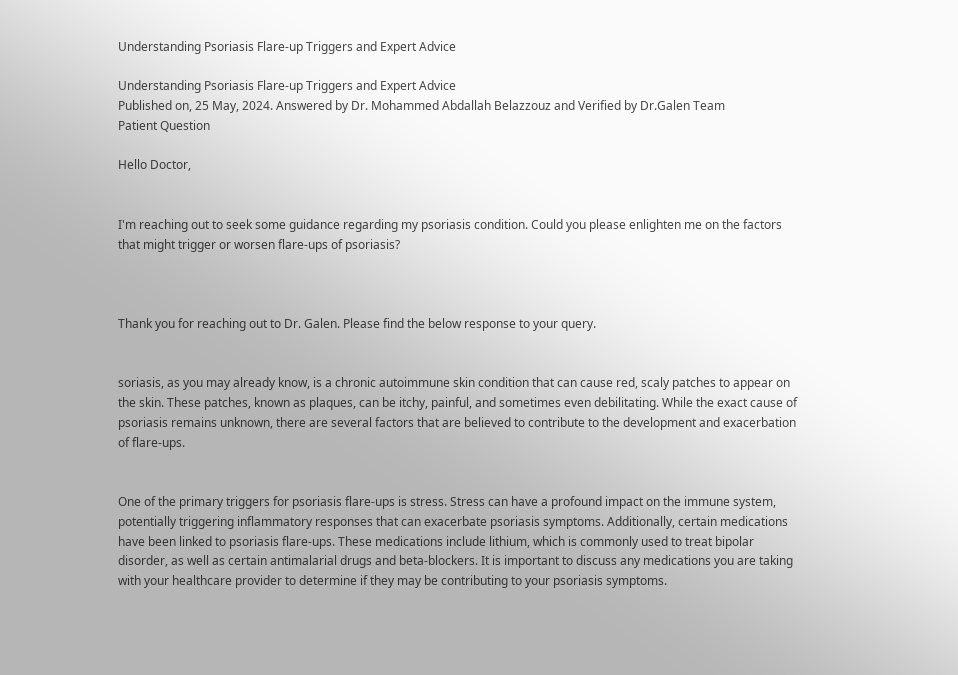Understanding Psoriasis Flare-up Triggers and Expert Advice

Understanding Psoriasis Flare-up Triggers and Expert Advice
Published on, 25 May, 2024. Answered by Dr. Mohammed Abdallah Belazzouz and Verified by Dr.Galen Team
Patient Question

Hello Doctor,


I'm reaching out to seek some guidance regarding my psoriasis condition. Could you please enlighten me on the factors that might trigger or worsen flare-ups of psoriasis?



Thank you for reaching out to Dr. Galen. Please find the below response to your query.


soriasis, as you may already know, is a chronic autoimmune skin condition that can cause red, scaly patches to appear on the skin. These patches, known as plaques, can be itchy, painful, and sometimes even debilitating. While the exact cause of psoriasis remains unknown, there are several factors that are believed to contribute to the development and exacerbation of flare-ups.


One of the primary triggers for psoriasis flare-ups is stress. Stress can have a profound impact on the immune system, potentially triggering inflammatory responses that can exacerbate psoriasis symptoms. Additionally, certain medications have been linked to psoriasis flare-ups. These medications include lithium, which is commonly used to treat bipolar disorder, as well as certain antimalarial drugs and beta-blockers. It is important to discuss any medications you are taking with your healthcare provider to determine if they may be contributing to your psoriasis symptoms.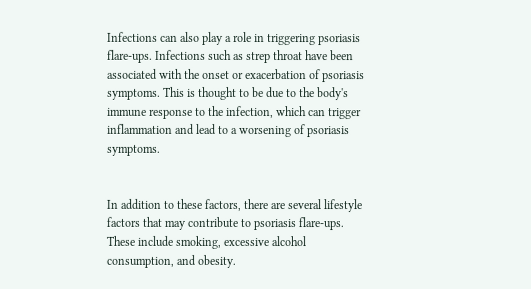Infections can also play a role in triggering psoriasis flare-ups. Infections such as strep throat have been associated with the onset or exacerbation of psoriasis symptoms. This is thought to be due to the body's immune response to the infection, which can trigger inflammation and lead to a worsening of psoriasis symptoms.


In addition to these factors, there are several lifestyle factors that may contribute to psoriasis flare-ups. These include smoking, excessive alcohol consumption, and obesity.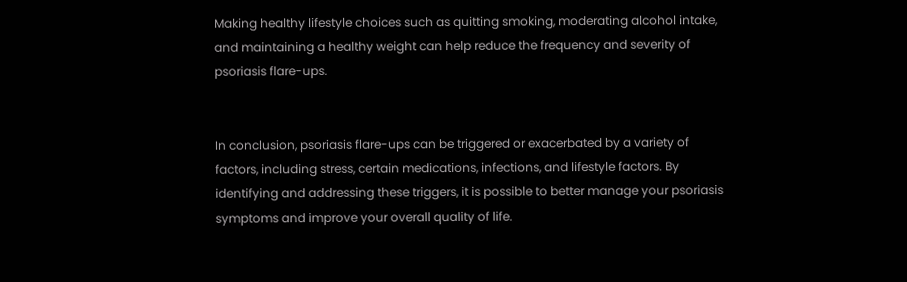Making healthy lifestyle choices such as quitting smoking, moderating alcohol intake, and maintaining a healthy weight can help reduce the frequency and severity of psoriasis flare-ups.


In conclusion, psoriasis flare-ups can be triggered or exacerbated by a variety of factors, including stress, certain medications, infections, and lifestyle factors. By identifying and addressing these triggers, it is possible to better manage your psoriasis symptoms and improve your overall quality of life.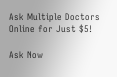Ask Multiple Doctors Online for Just $5!

Ask Now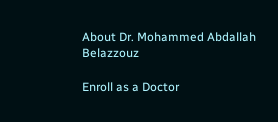About Dr. Mohammed Abdallah Belazzouz

Enroll as a Doctor